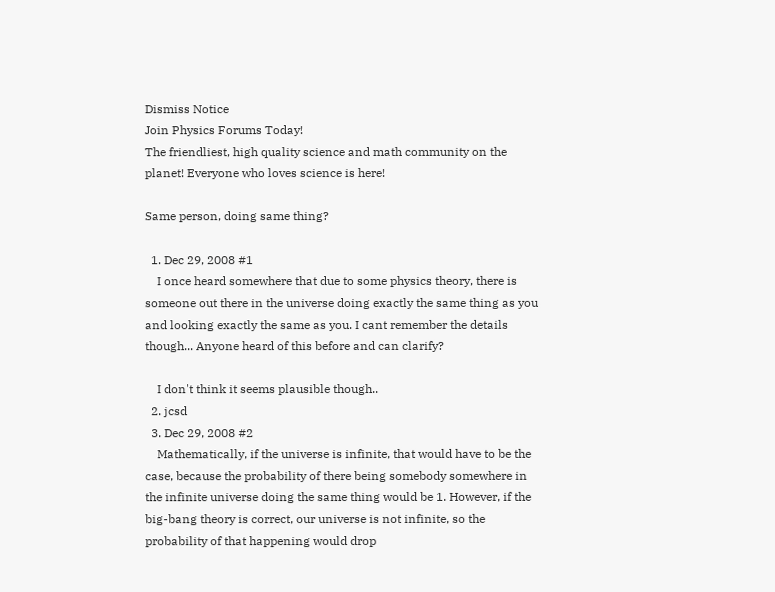Dismiss Notice
Join Physics Forums Today!
The friendliest, high quality science and math community on the planet! Everyone who loves science is here!

Same person, doing same thing?

  1. Dec 29, 2008 #1
    I once heard somewhere that due to some physics theory, there is someone out there in the universe doing exactly the same thing as you and looking exactly the same as you. I cant remember the details though... Anyone heard of this before and can clarify?

    I don't think it seems plausible though..
  2. jcsd
  3. Dec 29, 2008 #2
    Mathematically, if the universe is infinite, that would have to be the case, because the probability of there being somebody somewhere in the infinite universe doing the same thing would be 1. However, if the big-bang theory is correct, our universe is not infinite, so the probability of that happening would drop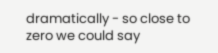dramatically - so close to zero we could say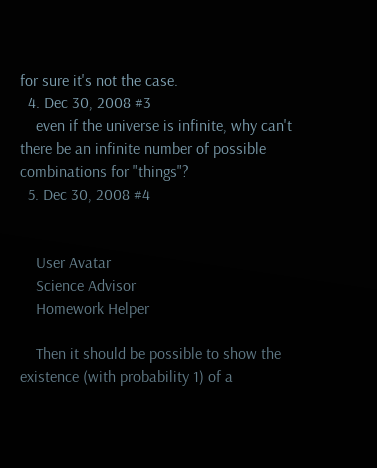for sure it's not the case.
  4. Dec 30, 2008 #3
    even if the universe is infinite, why can't there be an infinite number of possible combinations for "things"?
  5. Dec 30, 2008 #4


    User Avatar
    Science Advisor
    Homework Helper

    Then it should be possible to show the existence (with probability 1) of a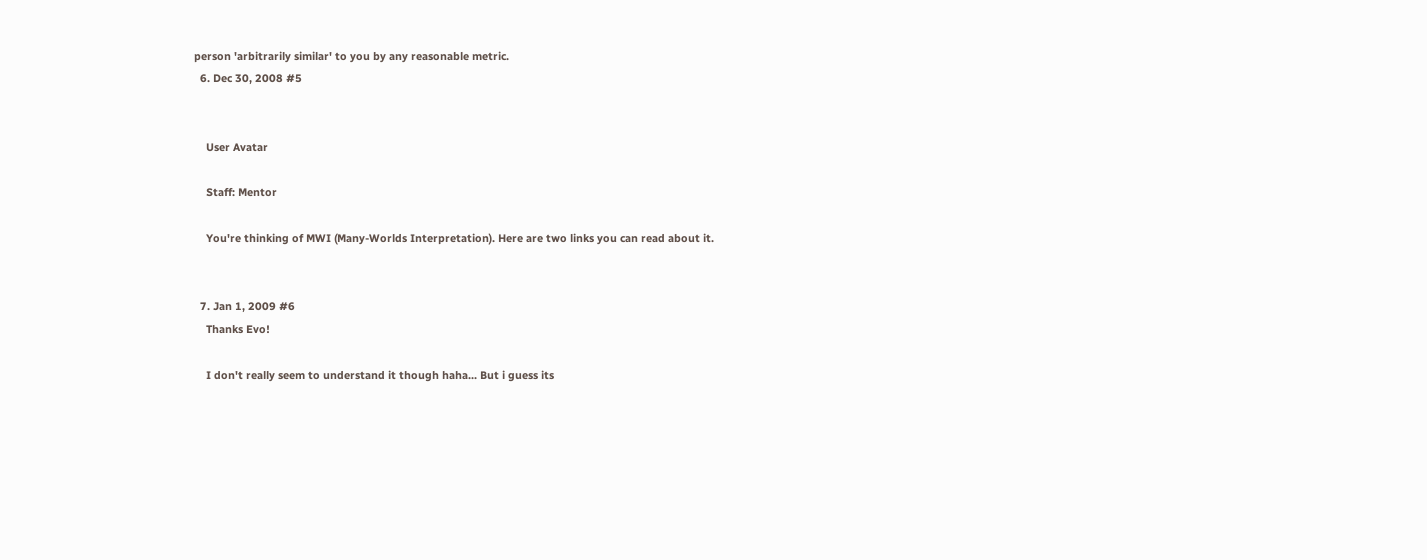person 'arbitrarily similar' to you by any reasonable metric.
  6. Dec 30, 2008 #5


    User Avatar

    Staff: Mentor

    You're thinking of MWI (Many-Worlds Interpretation). Here are two links you can read about it.


  7. Jan 1, 2009 #6
    Thanks Evo!

    I don't really seem to understand it though haha... But i guess its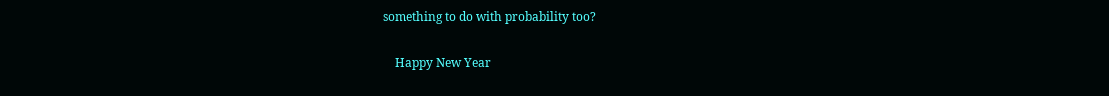something to do with probability too?

    Happy New Year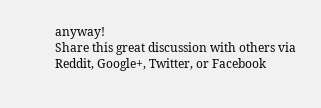anyway!
Share this great discussion with others via Reddit, Google+, Twitter, or Facebook